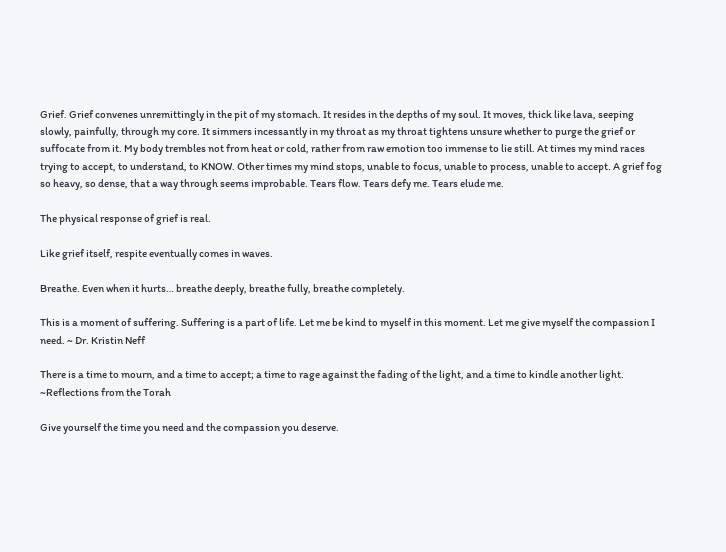Grief. Grief convenes unremittingly in the pit of my stomach. It resides in the depths of my soul. It moves, thick like lava, seeping slowly, painfully, through my core. It simmers incessantly in my throat as my throat tightens unsure whether to purge the grief or suffocate from it. My body trembles not from heat or cold, rather from raw emotion too immense to lie still. At times my mind races trying to accept, to understand, to KNOW. Other times my mind stops, unable to focus, unable to process, unable to accept. A grief fog so heavy, so dense, that a way through seems improbable. Tears flow. Tears defy me. Tears elude me.

The physical response of grief is real.

Like grief itself, respite eventually comes in waves.

Breathe. Even when it hurts… breathe deeply, breathe fully, breathe completely.

This is a moment of suffering. Suffering is a part of life. Let me be kind to myself in this moment. Let me give myself the compassion I need. ~ Dr. Kristin Neff

There is a time to mourn, and a time to accept; a time to rage against the fading of the light, and a time to kindle another light. ~Reflections from the Torah

Give yourself the time you need and the compassion you deserve.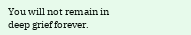You will not remain in deep grief forever.